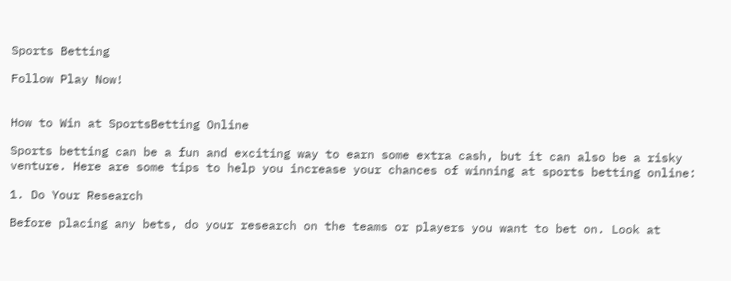Sports Betting

Follow Play Now!


How to Win at SportsBetting Online

Sports betting can be a fun and exciting way to earn some extra cash, but it can also be a risky venture. Here are some tips to help you increase your chances of winning at sports betting online:

1. Do Your Research

Before placing any bets, do your research on the teams or players you want to bet on. Look at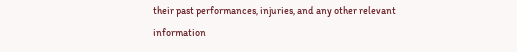their past performances, injuries, and any other relevant information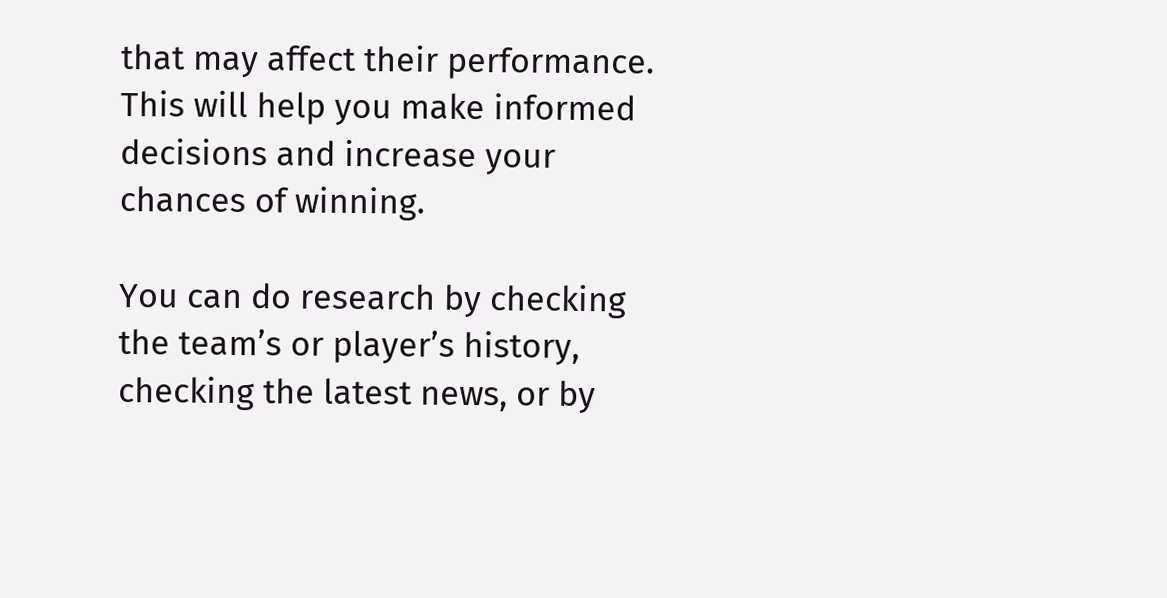that may affect their performance. This will help you make informed decisions and increase your chances of winning.

You can do research by checking the team’s or player’s history, checking the latest news, or by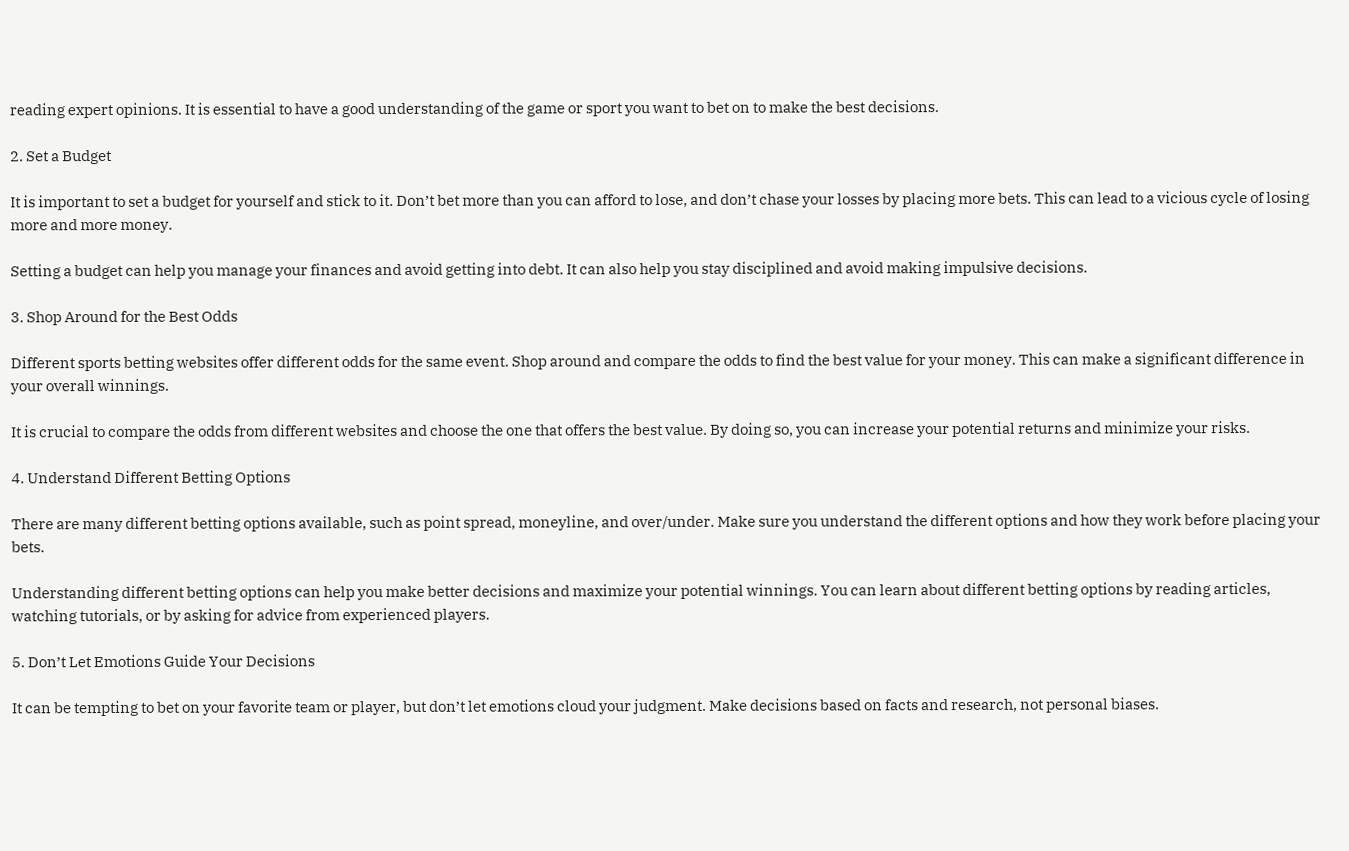reading expert opinions. It is essential to have a good understanding of the game or sport you want to bet on to make the best decisions.

2. Set a Budget

It is important to set a budget for yourself and stick to it. Don’t bet more than you can afford to lose, and don’t chase your losses by placing more bets. This can lead to a vicious cycle of losing more and more money.

Setting a budget can help you manage your finances and avoid getting into debt. It can also help you stay disciplined and avoid making impulsive decisions.

3. Shop Around for the Best Odds

Different sports betting websites offer different odds for the same event. Shop around and compare the odds to find the best value for your money. This can make a significant difference in your overall winnings.

It is crucial to compare the odds from different websites and choose the one that offers the best value. By doing so, you can increase your potential returns and minimize your risks.

4. Understand Different Betting Options

There are many different betting options available, such as point spread, moneyline, and over/under. Make sure you understand the different options and how they work before placing your bets.

Understanding different betting options can help you make better decisions and maximize your potential winnings. You can learn about different betting options by reading articles, watching tutorials, or by asking for advice from experienced players.

5. Don’t Let Emotions Guide Your Decisions

It can be tempting to bet on your favorite team or player, but don’t let emotions cloud your judgment. Make decisions based on facts and research, not personal biases.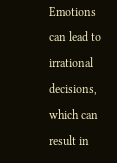Emotions can lead to irrational decisions, which can result in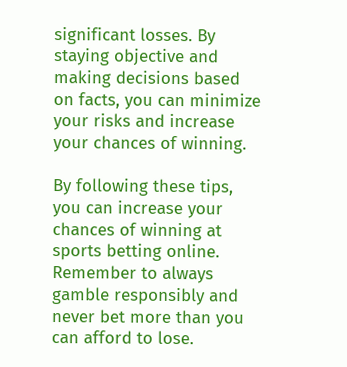significant losses. By staying objective and making decisions based on facts, you can minimize your risks and increase your chances of winning.

By following these tips, you can increase your chances of winning at sports betting online. Remember to always gamble responsibly and never bet more than you can afford to lose.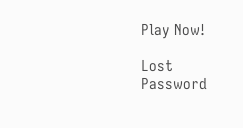Play Now!

Lost Password